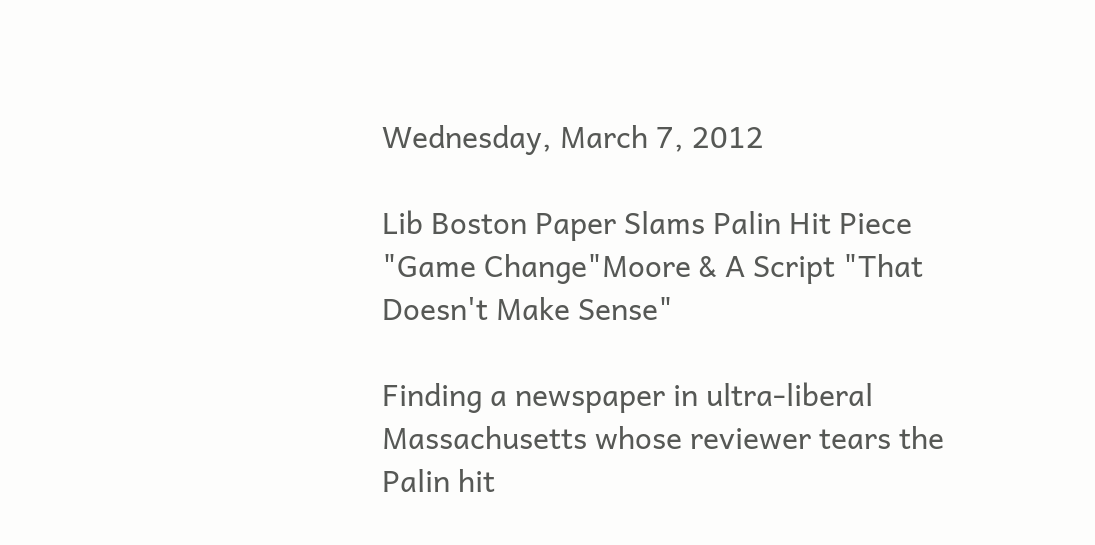Wednesday, March 7, 2012

Lib Boston Paper Slams Palin Hit Piece "Game Change"Moore & A Script "That Doesn't Make Sense"

Finding a newspaper in ultra-liberal Massachusetts whose reviewer tears the Palin hit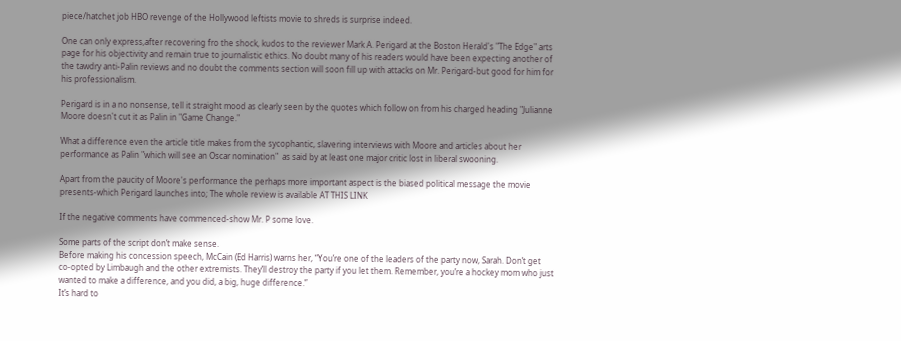piece/hatchet job HBO revenge of the Hollywood leftists movie to shreds is surprise indeed.

One can only express,after recovering fro the shock, kudos to the reviewer Mark A. Perigard at the Boston Herald's "The Edge" arts page for his objectivity and remain true to journalistic ethics. No doubt many of his readers would have been expecting another of the tawdry anti-Palin reviews and no doubt the comments section will soon fill up with attacks on Mr. Perigard-but good for him for his professionalism.

Perigard is in a no nonsense, tell it straight mood as clearly seen by the quotes which follow on from his charged heading "Julianne Moore doesn't cut it as Palin in "Game Change."

What a difference even the article title makes from the sycophantic, slavering interviews with Moore and articles about her performance as Palin "which will see an Oscar nomination"  as said by at least one major critic lost in liberal swooning.

Apart from the paucity of Moore's performance the perhaps more important aspect is the biased political message the movie presents-which Perigard launches into; The whole review is available AT THIS LINK

If the negative comments have commenced-show Mr. P some love.

Some parts of the script don’t make sense.
Before making his concession speech, McCain (Ed Harris) warns her, “You’re one of the leaders of the party now, Sarah. Don’t get co-opted by Limbaugh and the other extremists. They’ll destroy the party if you let them. Remember, you’re a hockey mom who just wanted to make a difference, and you did, a big, huge difference.”
It’s hard to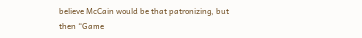believe McCain would be that patronizing, but then “Game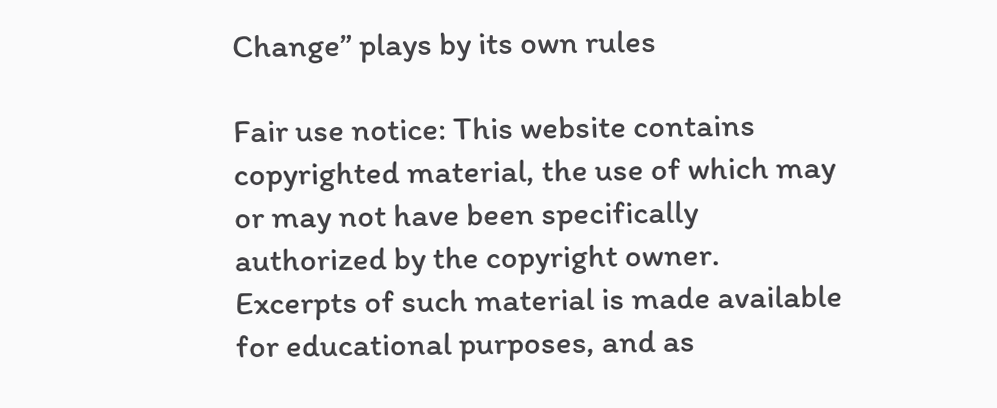Change” plays by its own rules

Fair use notice: This website contains copyrighted material, the use of which may or may not have been specifically authorized by the copyright owner. Excerpts of such material is made available for educational purposes, and as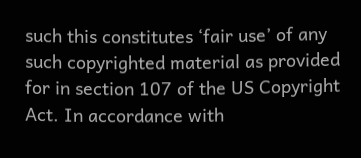such this constitutes ‘fair use’ of any such copyrighted material as provided for in section 107 of the US Copyright Act. In accordance with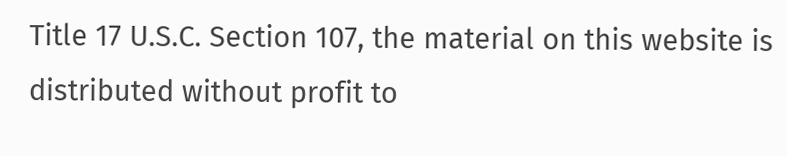Title 17 U.S.C. Section 107, the material on this website is distributed without profit to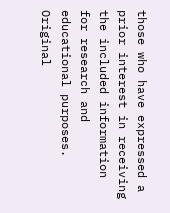those who have expressed a prior interest in receiving the included information for research and educational purposes. Original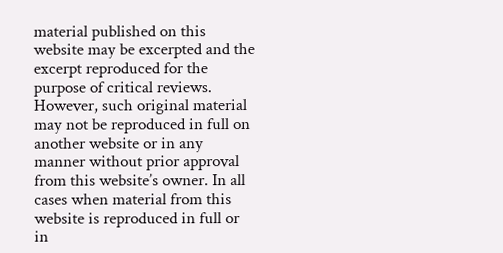material published on this website may be excerpted and the excerpt reproduced for the purpose of critical reviews. However, such original material may not be reproduced in full on another website or in any manner without prior approval from this website’s owner. In all cases when material from this website is reproduced in full or in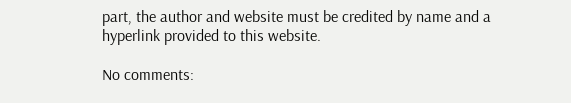part, the author and website must be credited by name and a hyperlink provided to this website.

No comments: